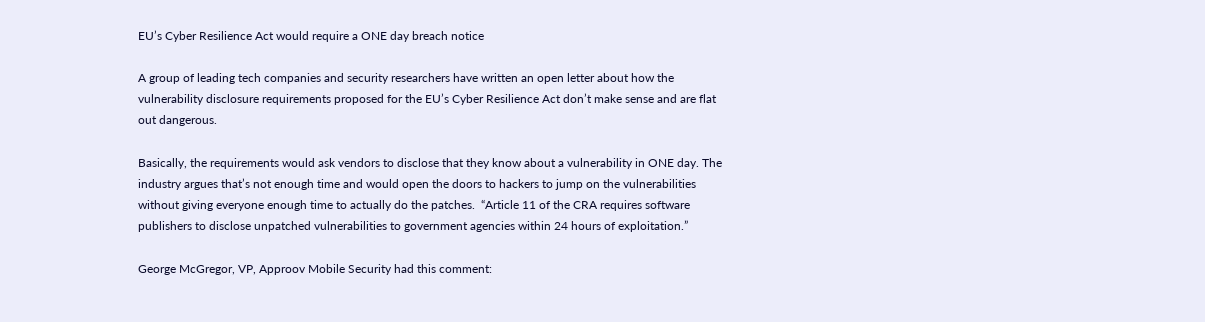EU’s Cyber Resilience Act would require a ONE day breach notice

A group of leading tech companies and security researchers have written an open letter about how the vulnerability disclosure requirements proposed for the EU’s Cyber Resilience Act don’t make sense and are flat out dangerous.

Basically, the requirements would ask vendors to disclose that they know about a vulnerability in ONE day. The industry argues that’s not enough time and would open the doors to hackers to jump on the vulnerabilities without giving everyone enough time to actually do the patches.  “Article 11 of the CRA requires software publishers to disclose unpatched vulnerabilities to government agencies within 24 hours of exploitation.”

George McGregor, VP, Approov Mobile Security had this comment: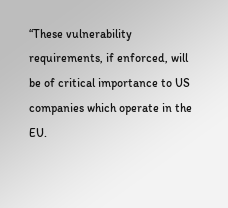“These vulnerability requirements, if enforced, will be of critical importance to US companies which operate in the EU.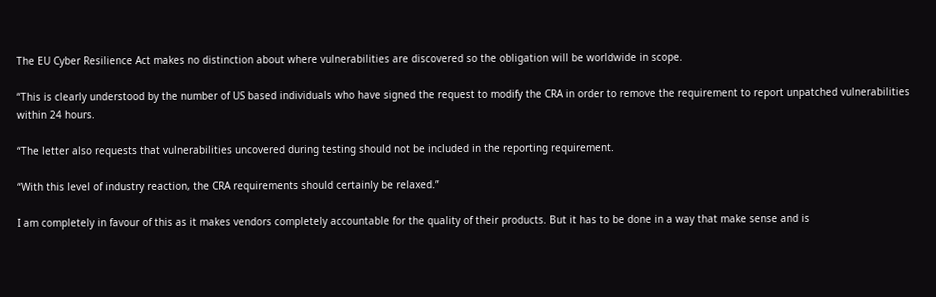The EU Cyber Resilience Act makes no distinction about where vulnerabilities are discovered so the obligation will be worldwide in scope.

“This is clearly understood by the number of US based individuals who have signed the request to modify the CRA in order to remove the requirement to report unpatched vulnerabilities within 24 hours.

“The letter also requests that vulnerabilities uncovered during testing should not be included in the reporting requirement.

“With this level of industry reaction, the CRA requirements should certainly be relaxed.”

I am completely in favour of this as it makes vendors completely accountable for the quality of their products. But it has to be done in a way that make sense and is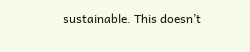sustainable. This doesn’t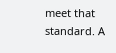meet that standard. A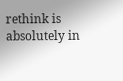rethink is absolutely in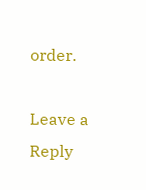order.

Leave a Reply